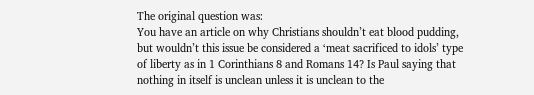The original question was:
You have an article on why Christians shouldn’t eat blood pudding, but wouldn’t this issue be considered a ‘meat sacrificed to idols’ type of liberty as in 1 Corinthians 8 and Romans 14? Is Paul saying that nothing in itself is unclean unless it is unclean to the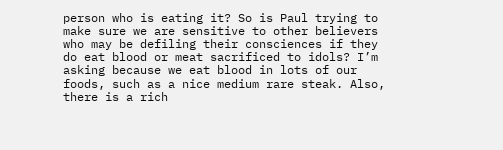person who is eating it? So is Paul trying to make sure we are sensitive to other believers who may be defiling their consciences if they do eat blood or meat sacrificed to idols? I’m asking because we eat blood in lots of our foods, such as a nice medium rare steak. Also, there is a rich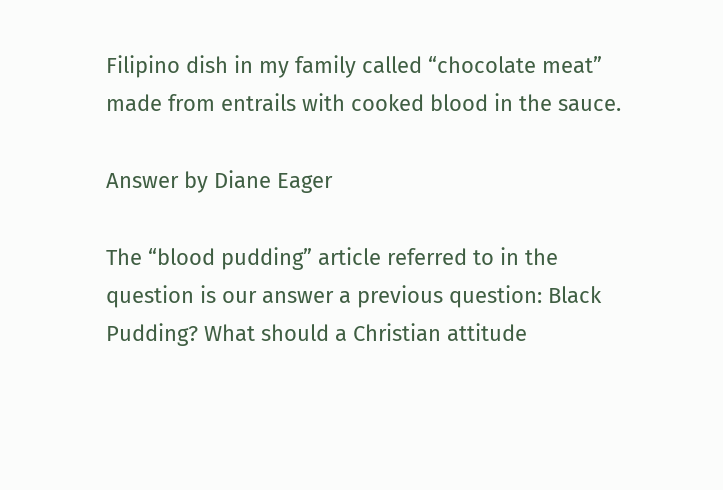Filipino dish in my family called “chocolate meat” made from entrails with cooked blood in the sauce.

Answer by Diane Eager

The “blood pudding” article referred to in the question is our answer a previous question: Black Pudding? What should a Christian attitude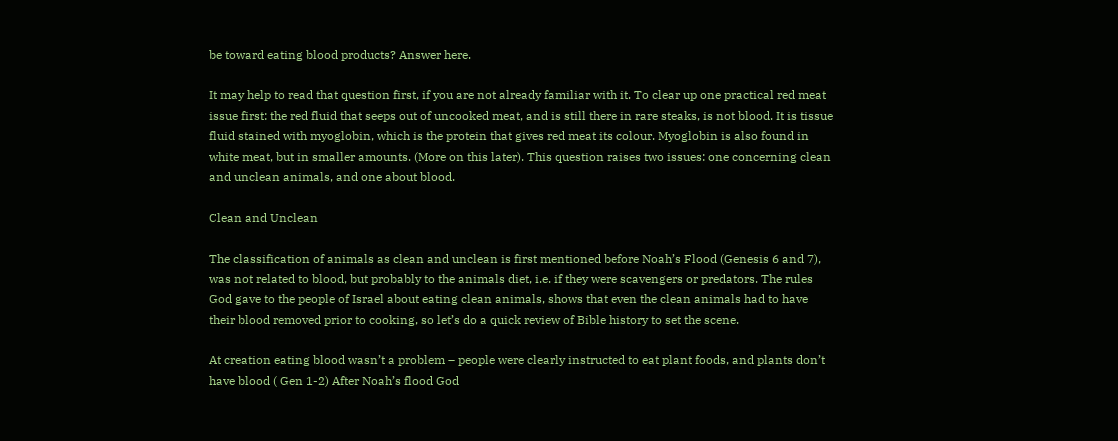be toward eating blood products? Answer here.

It may help to read that question first, if you are not already familiar with it. To clear up one practical red meat issue first: the red fluid that seeps out of uncooked meat, and is still there in rare steaks, is not blood. It is tissue fluid stained with myoglobin, which is the protein that gives red meat its colour. Myoglobin is also found in white meat, but in smaller amounts. (More on this later). This question raises two issues: one concerning clean and unclean animals, and one about blood.

Clean and Unclean

The classification of animals as clean and unclean is first mentioned before Noah’s Flood (Genesis 6 and 7), was not related to blood, but probably to the animals diet, i.e. if they were scavengers or predators. The rules God gave to the people of Israel about eating clean animals, shows that even the clean animals had to have their blood removed prior to cooking, so let’s do a quick review of Bible history to set the scene.

At creation eating blood wasn’t a problem – people were clearly instructed to eat plant foods, and plants don’t have blood ( Gen 1-2) After Noah’s flood God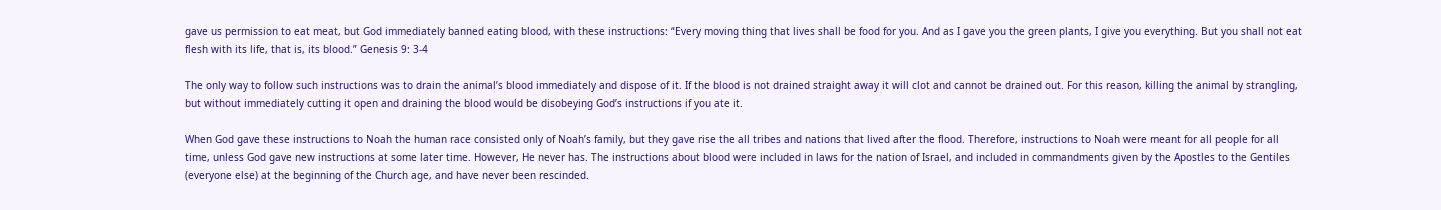gave us permission to eat meat, but God immediately banned eating blood, with these instructions: “Every moving thing that lives shall be food for you. And as I gave you the green plants, I give you everything. But you shall not eat flesh with its life, that is, its blood.” Genesis 9: 3-4

The only way to follow such instructions was to drain the animal’s blood immediately and dispose of it. If the blood is not drained straight away it will clot and cannot be drained out. For this reason, killing the animal by strangling, but without immediately cutting it open and draining the blood would be disobeying God’s instructions if you ate it.

When God gave these instructions to Noah the human race consisted only of Noah’s family, but they gave rise the all tribes and nations that lived after the flood. Therefore, instructions to Noah were meant for all people for all time, unless God gave new instructions at some later time. However, He never has. The instructions about blood were included in laws for the nation of Israel, and included in commandments given by the Apostles to the Gentiles (everyone else) at the beginning of the Church age, and have never been rescinded.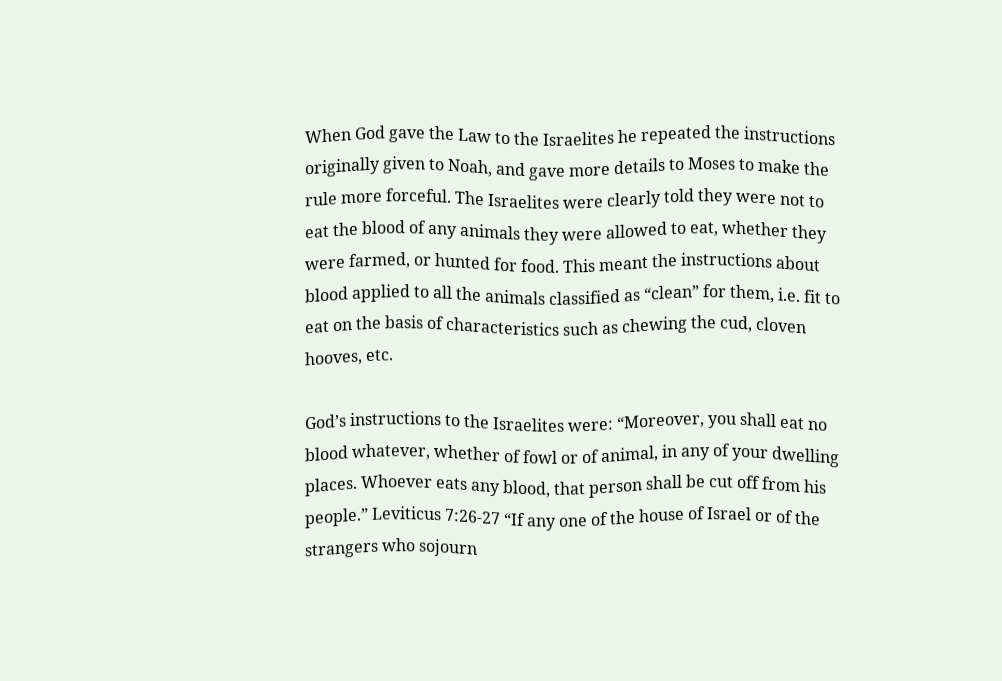When God gave the Law to the Israelites he repeated the instructions originally given to Noah, and gave more details to Moses to make the rule more forceful. The Israelites were clearly told they were not to eat the blood of any animals they were allowed to eat, whether they were farmed, or hunted for food. This meant the instructions about blood applied to all the animals classified as “clean” for them, i.e. fit to eat on the basis of characteristics such as chewing the cud, cloven hooves, etc.

God’s instructions to the Israelites were: “Moreover, you shall eat no blood whatever, whether of fowl or of animal, in any of your dwelling places. Whoever eats any blood, that person shall be cut off from his people.” Leviticus 7:26-27 “If any one of the house of Israel or of the strangers who sojourn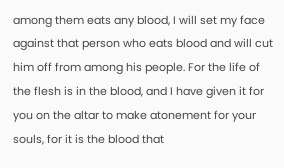among them eats any blood, I will set my face against that person who eats blood and will cut him off from among his people. For the life of the flesh is in the blood, and I have given it for you on the altar to make atonement for your souls, for it is the blood that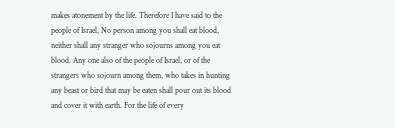makes atonement by the life. Therefore I have said to the people of Israel, No person among you shall eat blood, neither shall any stranger who sojourns among you eat blood. Any one also of the people of Israel, or of the strangers who sojourn among them, who takes in hunting any beast or bird that may be eaten shall pour out its blood and cover it with earth. For the life of every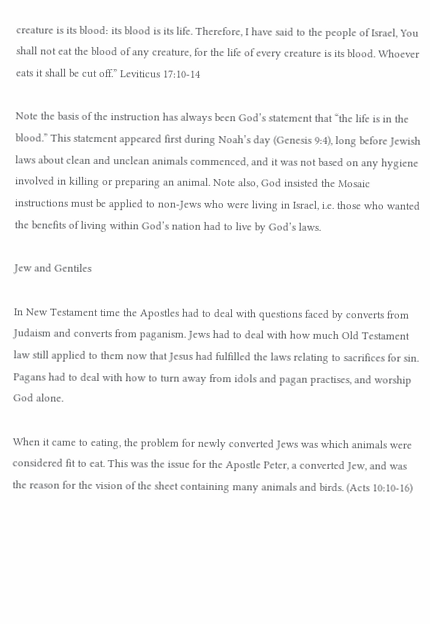creature is its blood: its blood is its life. Therefore, I have said to the people of Israel, You shall not eat the blood of any creature, for the life of every creature is its blood. Whoever eats it shall be cut off.” Leviticus 17:10-14

Note the basis of the instruction has always been God’s statement that “the life is in the blood.” This statement appeared first during Noah’s day (Genesis 9:4), long before Jewish laws about clean and unclean animals commenced, and it was not based on any hygiene involved in killing or preparing an animal. Note also, God insisted the Mosaic instructions must be applied to non-Jews who were living in Israel, i.e. those who wanted the benefits of living within God’s nation had to live by God’s laws.

Jew and Gentiles

In New Testament time the Apostles had to deal with questions faced by converts from Judaism and converts from paganism. Jews had to deal with how much Old Testament law still applied to them now that Jesus had fulfilled the laws relating to sacrifices for sin. Pagans had to deal with how to turn away from idols and pagan practises, and worship God alone.

When it came to eating, the problem for newly converted Jews was which animals were considered fit to eat. This was the issue for the Apostle Peter, a converted Jew, and was the reason for the vision of the sheet containing many animals and birds. (Acts 10:10-16)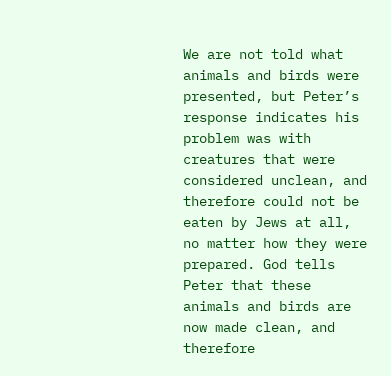We are not told what animals and birds were presented, but Peter’s response indicates his problem was with creatures that were considered unclean, and therefore could not be eaten by Jews at all, no matter how they were prepared. God tells Peter that these animals and birds are now made clean, and therefore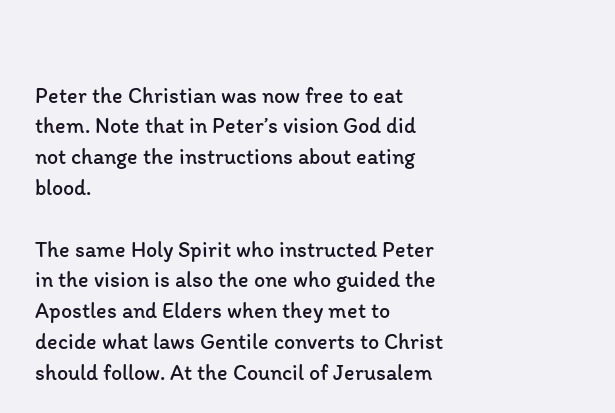Peter the Christian was now free to eat them. Note that in Peter’s vision God did not change the instructions about eating blood.

The same Holy Spirit who instructed Peter in the vision is also the one who guided the Apostles and Elders when they met to decide what laws Gentile converts to Christ should follow. At the Council of Jerusalem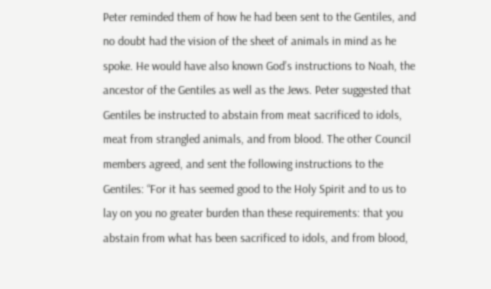Peter reminded them of how he had been sent to the Gentiles, and no doubt had the vision of the sheet of animals in mind as he spoke. He would have also known God’s instructions to Noah, the ancestor of the Gentiles as well as the Jews. Peter suggested that Gentiles be instructed to abstain from meat sacrificed to idols, meat from strangled animals, and from blood. The other Council members agreed, and sent the following instructions to the Gentiles: “For it has seemed good to the Holy Spirit and to us to lay on you no greater burden than these requirements: that you abstain from what has been sacrificed to idols, and from blood,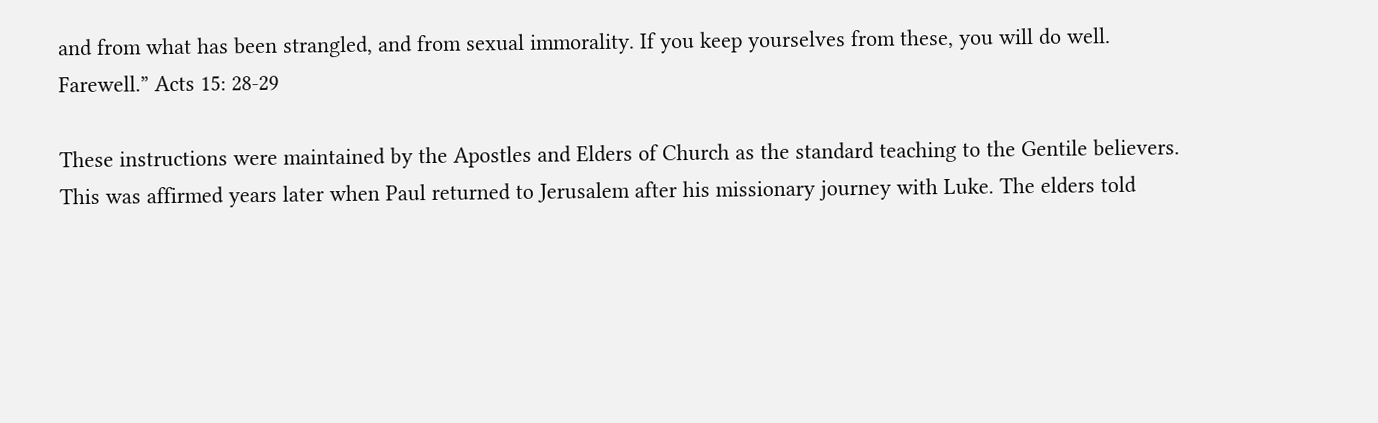and from what has been strangled, and from sexual immorality. If you keep yourselves from these, you will do well. Farewell.” Acts 15: 28-29

These instructions were maintained by the Apostles and Elders of Church as the standard teaching to the Gentile believers. This was affirmed years later when Paul returned to Jerusalem after his missionary journey with Luke. The elders told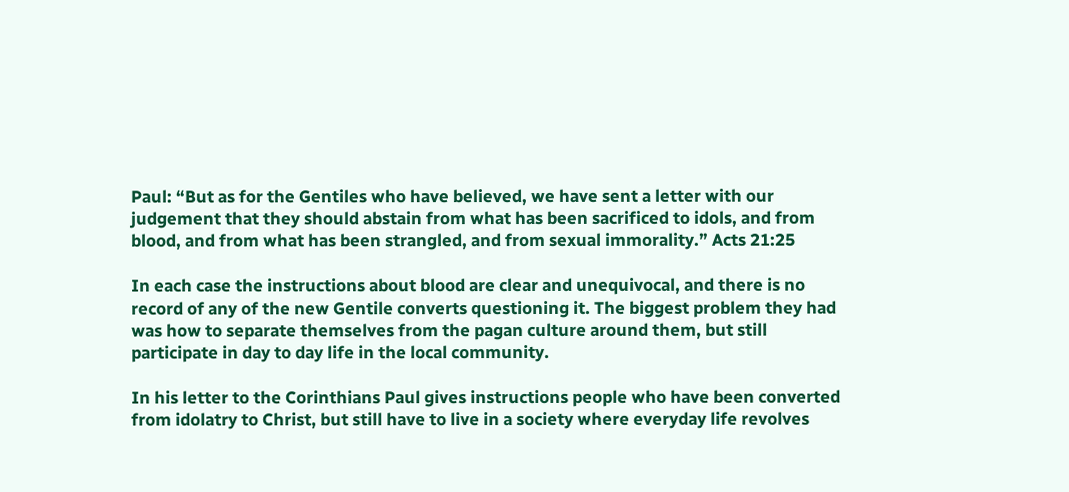Paul: “But as for the Gentiles who have believed, we have sent a letter with our judgement that they should abstain from what has been sacrificed to idols, and from blood, and from what has been strangled, and from sexual immorality.” Acts 21:25

In each case the instructions about blood are clear and unequivocal, and there is no record of any of the new Gentile converts questioning it. The biggest problem they had was how to separate themselves from the pagan culture around them, but still participate in day to day life in the local community.

In his letter to the Corinthians Paul gives instructions people who have been converted from idolatry to Christ, but still have to live in a society where everyday life revolves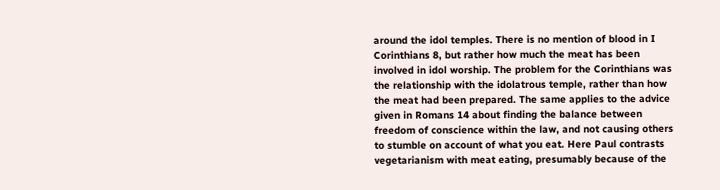around the idol temples. There is no mention of blood in I Corinthians 8, but rather how much the meat has been involved in idol worship. The problem for the Corinthians was the relationship with the idolatrous temple, rather than how the meat had been prepared. The same applies to the advice given in Romans 14 about finding the balance between freedom of conscience within the law, and not causing others to stumble on account of what you eat. Here Paul contrasts vegetarianism with meat eating, presumably because of the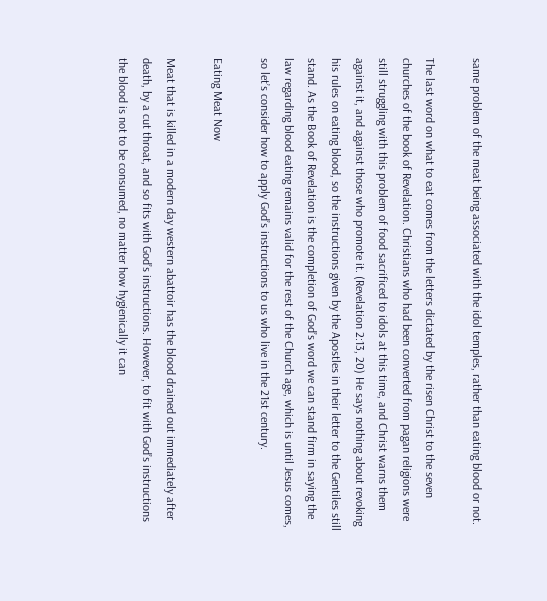same problem of the meat being associated with the idol temples, rather than eating blood or not.

The last word on what to eat comes from the letters dictated by the risen Christ to the seven churches of the book of Revelation. Christians who had been converted from pagan religions were still struggling with this problem of food sacrificed to idols at this time, and Christ warns them against it, and against those who promote it. (Revelation 2:13, 20) He says nothing about revoking his rules on eating blood, so the instructions given by the Apostles in their letter to the Gentiles still stand. As the Book of Revelation is the completion of God’s word we can stand firm in saying the law regarding blood eating remains valid for the rest of the Church age, which is until Jesus comes, so let’s consider how to apply God’s instructions to us who live in the 21st century.

Eating Meat Now

Meat that is killed in a modern day western abattoir has the blood drained out immediately after death, by a cut throat, and so fits with God’s instructions. However, to fit with God’s instructions the blood is not to be consumed, no matter how hygienically it can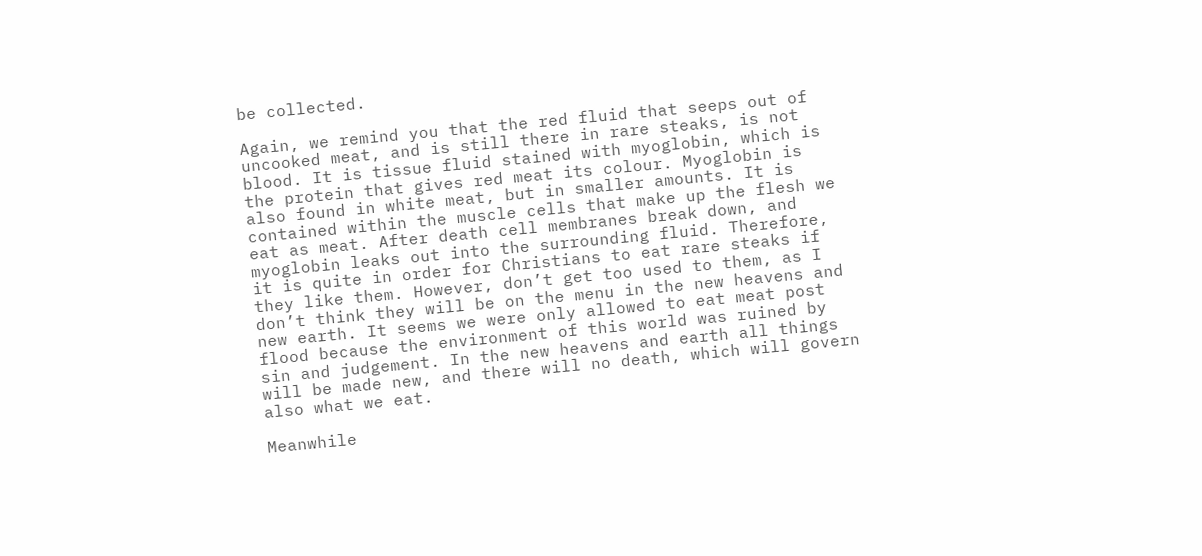be collected.

Again, we remind you that the red fluid that seeps out of uncooked meat, and is still there in rare steaks, is not blood. It is tissue fluid stained with myoglobin, which is the protein that gives red meat its colour. Myoglobin is also found in white meat, but in smaller amounts. It is contained within the muscle cells that make up the flesh we eat as meat. After death cell membranes break down, and myoglobin leaks out into the surrounding fluid. Therefore, it is quite in order for Christians to eat rare steaks if they like them. However, don’t get too used to them, as I don’t think they will be on the menu in the new heavens and new earth. It seems we were only allowed to eat meat post flood because the environment of this world was ruined by sin and judgement. In the new heavens and earth all things will be made new, and there will no death, which will govern also what we eat.

Meanwhile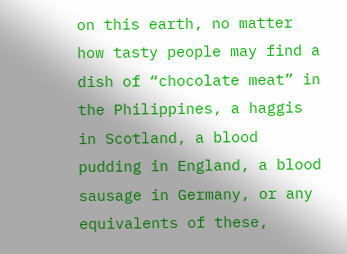on this earth, no matter how tasty people may find a dish of “chocolate meat” in the Philippines, a haggis in Scotland, a blood pudding in England, a blood sausage in Germany, or any equivalents of these,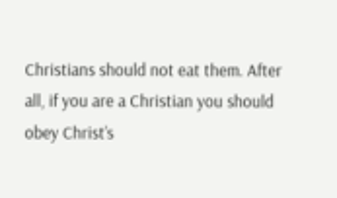Christians should not eat them. After all, if you are a Christian you should obey Christ’s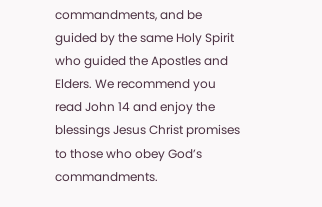commandments, and be guided by the same Holy Spirit who guided the Apostles and Elders. We recommend you read John 14 and enjoy the blessings Jesus Christ promises to those who obey God’s commandments.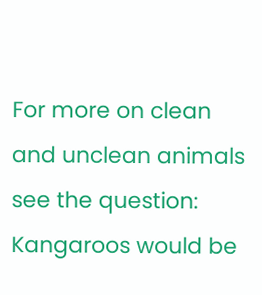For more on clean and unclean animals see the question: Kangaroos would be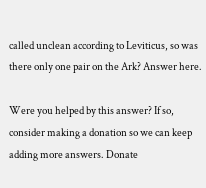called unclean according to Leviticus, so was there only one pair on the Ark? Answer here.

Were you helped by this answer? If so, consider making a donation so we can keep adding more answers. Donate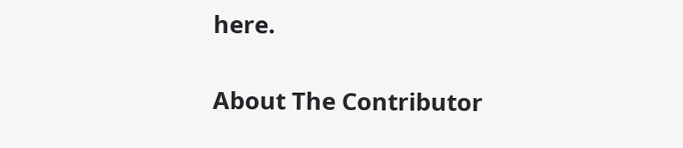here.

About The Contributor